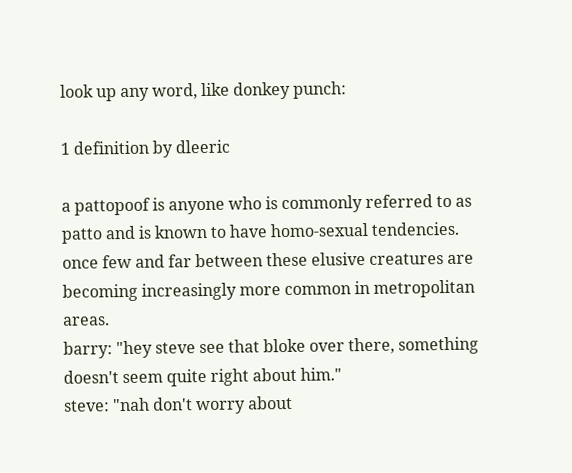look up any word, like donkey punch:

1 definition by dleeric

a pattopoof is anyone who is commonly referred to as patto and is known to have homo-sexual tendencies. once few and far between these elusive creatures are becoming increasingly more common in metropolitan areas.
barry: "hey steve see that bloke over there, something doesn't seem quite right about him."
steve: "nah don't worry about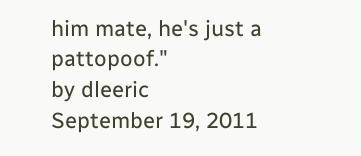him mate, he's just a pattopoof."
by dleeric September 19, 2011